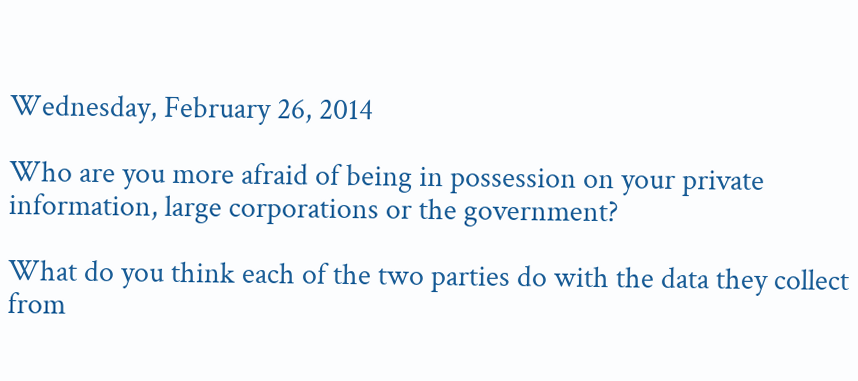Wednesday, February 26, 2014

Who are you more afraid of being in possession on your private information, large corporations or the government?

What do you think each of the two parties do with the data they collect from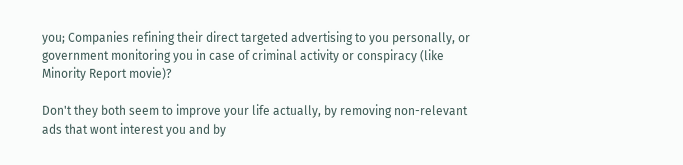you; Companies refining their direct targeted advertising to you personally, or government monitoring you in case of criminal activity or conspiracy (like Minority Report movie)?

Don't they both seem to improve your life actually, by removing non-relevant ads that wont interest you and by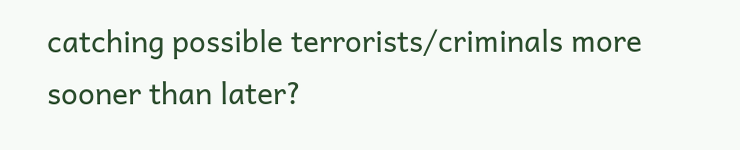catching possible terrorists/criminals more sooner than later?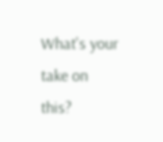What's your take on this?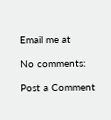Email me at

No comments:

Post a Comment